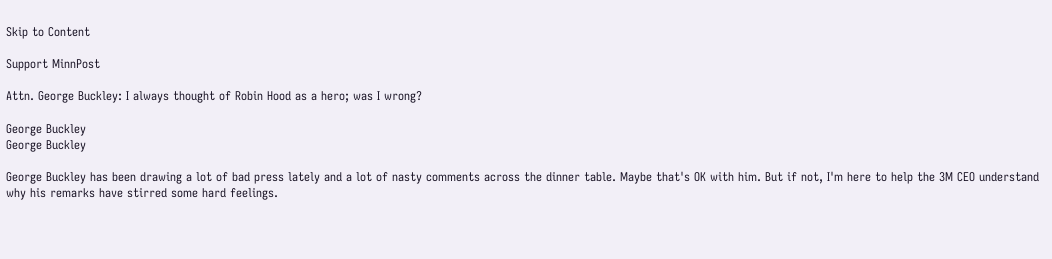Skip to Content

Support MinnPost

Attn. George Buckley: I always thought of Robin Hood as a hero; was I wrong?

George Buckley
George Buckley

George Buckley has been drawing a lot of bad press lately and a lot of nasty comments across the dinner table. Maybe that's OK with him. But if not, I'm here to help the 3M CEO understand why his remarks have stirred some hard feelings.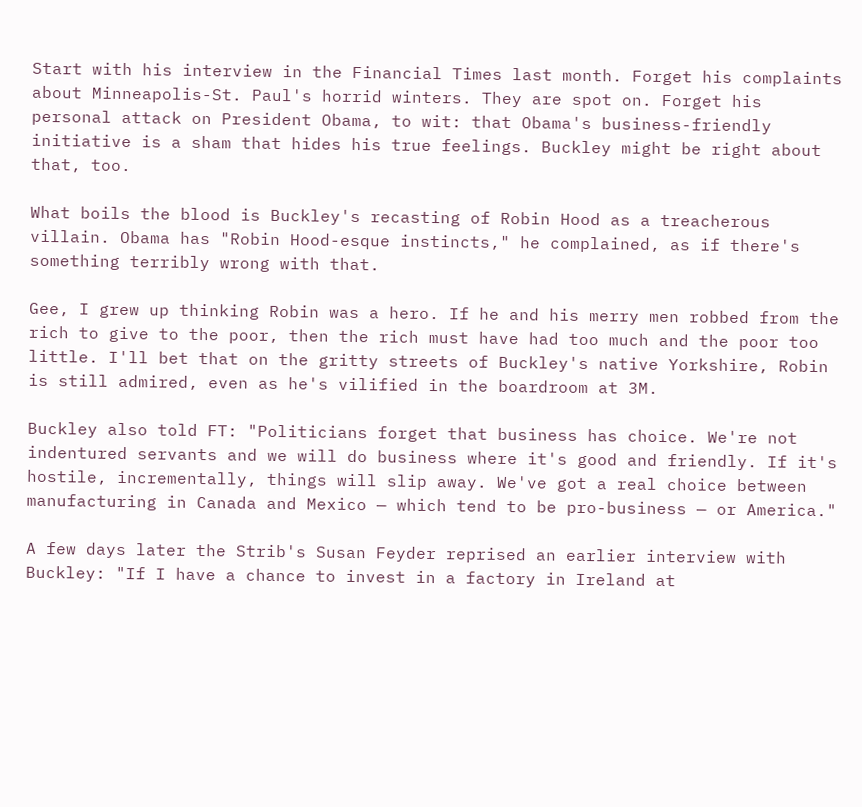Start with his interview in the Financial Times last month. Forget his complaints about Minneapolis-St. Paul's horrid winters. They are spot on. Forget his personal attack on President Obama, to wit: that Obama's business-friendly initiative is a sham that hides his true feelings. Buckley might be right about that, too.

What boils the blood is Buckley's recasting of Robin Hood as a treacherous villain. Obama has "Robin Hood-esque instincts," he complained, as if there's something terribly wrong with that.

Gee, I grew up thinking Robin was a hero. If he and his merry men robbed from the rich to give to the poor, then the rich must have had too much and the poor too little. I'll bet that on the gritty streets of Buckley's native Yorkshire, Robin is still admired, even as he's vilified in the boardroom at 3M.

Buckley also told FT: "Politicians forget that business has choice. We're not indentured servants and we will do business where it's good and friendly. If it's hostile, incrementally, things will slip away. We've got a real choice between manufacturing in Canada and Mexico — which tend to be pro-business — or America."

A few days later the Strib's Susan Feyder reprised an earlier interview with Buckley: "If I have a chance to invest in a factory in Ireland at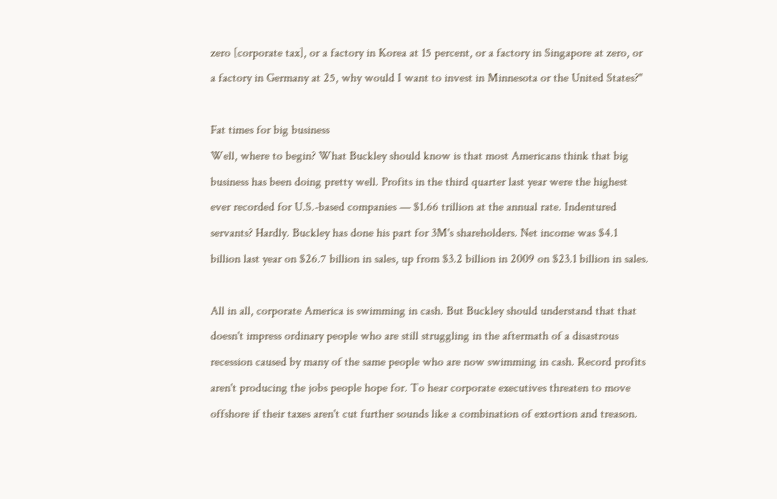zero [corporate tax], or a factory in Korea at 15 percent, or a factory in Singapore at zero, or a factory in Germany at 25, why would I want to invest in Minnesota or the United States?"

Fat times for big business
Well, where to begin? What Buckley should know is that most Americans think that big business has been doing pretty well. Profits in the third quarter last year were the highest ever recorded for U.S.-based companies — $1.66 trillion at the annual rate. Indentured servants? Hardly. Buckley has done his part for 3M's shareholders. Net income was $4.1 billion last year on $26.7 billion in sales, up from $3.2 billion in 2009 on $23.1 billion in sales.

All in all, corporate America is swimming in cash. But Buckley should understand that that doesn't impress ordinary people who are still struggling in the aftermath of a disastrous recession caused by many of the same people who are now swimming in cash. Record profits aren't producing the jobs people hope for. To hear corporate executives threaten to move offshore if their taxes aren't cut further sounds like a combination of extortion and treason.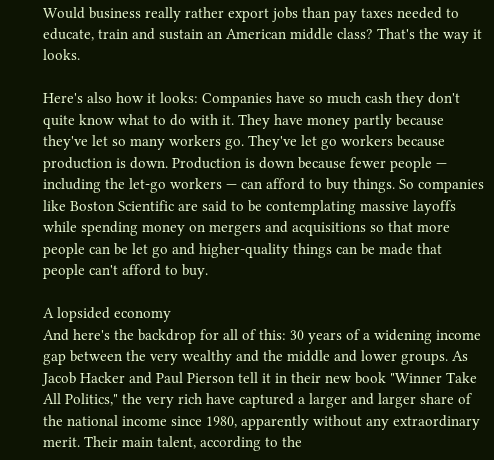Would business really rather export jobs than pay taxes needed to educate, train and sustain an American middle class? That's the way it looks.

Here's also how it looks: Companies have so much cash they don't quite know what to do with it. They have money partly because they've let so many workers go. They've let go workers because production is down. Production is down because fewer people — including the let-go workers — can afford to buy things. So companies like Boston Scientific are said to be contemplating massive layoffs while spending money on mergers and acquisitions so that more people can be let go and higher-quality things can be made that people can't afford to buy.

A lopsided economy
And here's the backdrop for all of this: 30 years of a widening income gap between the very wealthy and the middle and lower groups. As Jacob Hacker and Paul Pierson tell it in their new book "Winner Take All Politics," the very rich have captured a larger and larger share of the national income since 1980, apparently without any extraordinary merit. Their main talent, according to the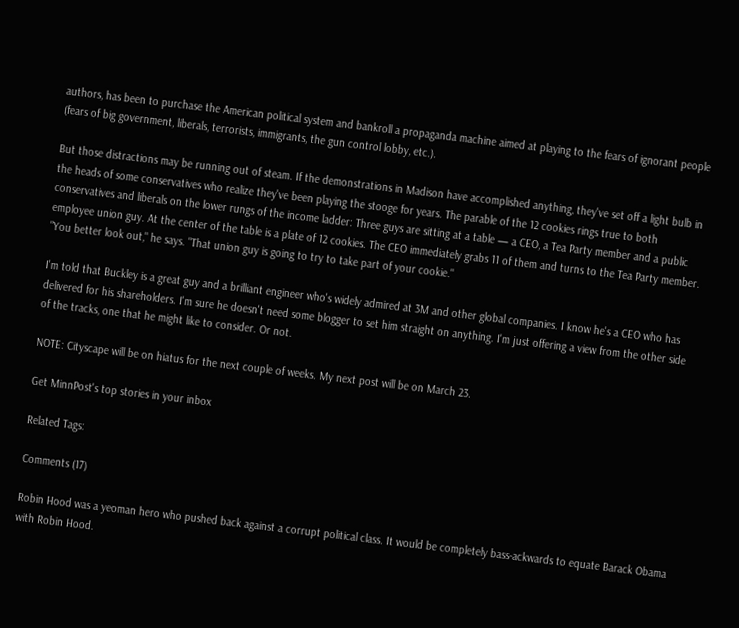authors, has been to purchase the American political system and bankroll a propaganda machine aimed at playing to the fears of ignorant people (fears of big government, liberals, terrorists, immigrants, the gun control lobby, etc.).

But those distractions may be running out of steam. If the demonstrations in Madison have accomplished anything, they've set off a light bulb in the heads of some conservatives who realize they've been playing the stooge for years. The parable of the 12 cookies rings true to both conservatives and liberals on the lower rungs of the income ladder: Three guys are sitting at a table — a CEO, a Tea Party member and a public employee union guy. At the center of the table is a plate of 12 cookies. The CEO immediately grabs 11 of them and turns to the Tea Party member. "You better look out," he says. "That union guy is going to try to take part of your cookie."

I'm told that Buckley is a great guy and a brilliant engineer who's widely admired at 3M and other global companies. I know he's a CEO who has delivered for his shareholders. I'm sure he doesn't need some blogger to set him straight on anything. I'm just offering a view from the other side of the tracks, one that he might like to consider. Or not.

NOTE: Cityscape will be on hiatus for the next couple of weeks. My next post will be on March 23.

Get MinnPost's top stories in your inbox

Related Tags:

Comments (17)

Robin Hood was a yeoman hero who pushed back against a corrupt political class. It would be completely bass-ackwards to equate Barack Obama with Robin Hood.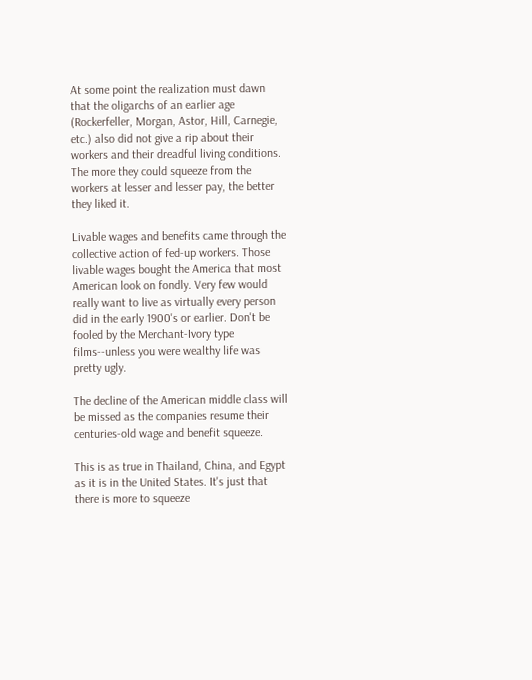At some point the realization must dawn that the oligarchs of an earlier age (Rockerfeller, Morgan, Astor, Hill, Carnegie, etc.) also did not give a rip about their workers and their dreadful living conditions. The more they could squeeze from the workers at lesser and lesser pay, the better they liked it.

Livable wages and benefits came through the collective action of fed-up workers. Those livable wages bought the America that most American look on fondly. Very few would really want to live as virtually every person did in the early 1900's or earlier. Don't be fooled by the Merchant-Ivory type films--unless you were wealthy life was pretty ugly.

The decline of the American middle class will be missed as the companies resume their centuries-old wage and benefit squeeze.

This is as true in Thailand, China, and Egypt as it is in the United States. It's just that there is more to squeeze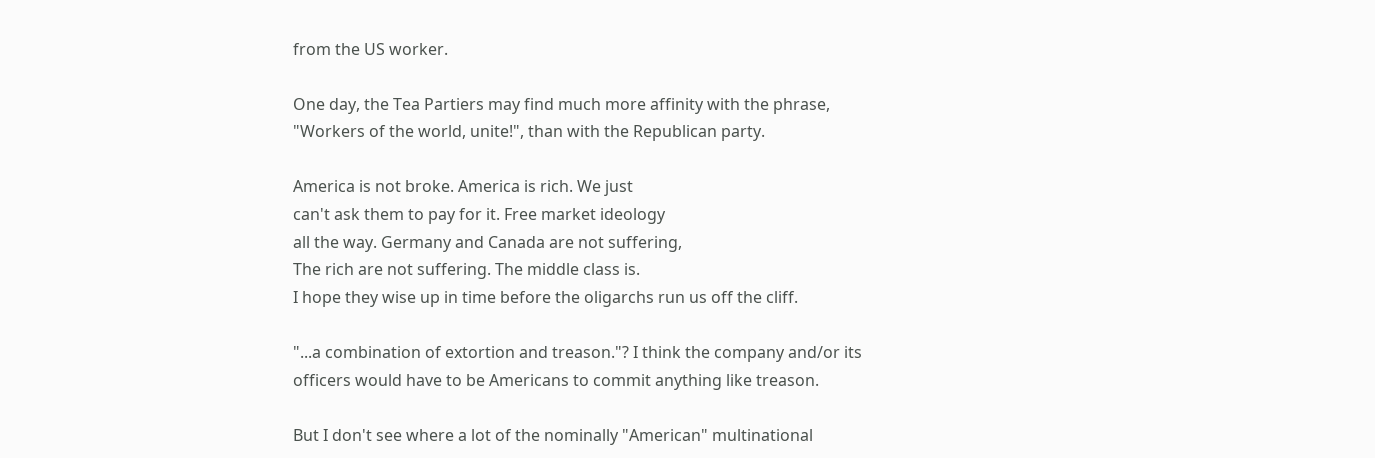from the US worker.

One day, the Tea Partiers may find much more affinity with the phrase, "Workers of the world, unite!", than with the Republican party.

America is not broke. America is rich. We just
can't ask them to pay for it. Free market ideology
all the way. Germany and Canada are not suffering,
The rich are not suffering. The middle class is.
I hope they wise up in time before the oligarchs run us off the cliff.

"...a combination of extortion and treason."? I think the company and/or its officers would have to be Americans to commit anything like treason.

But I don't see where a lot of the nominally "American" multinational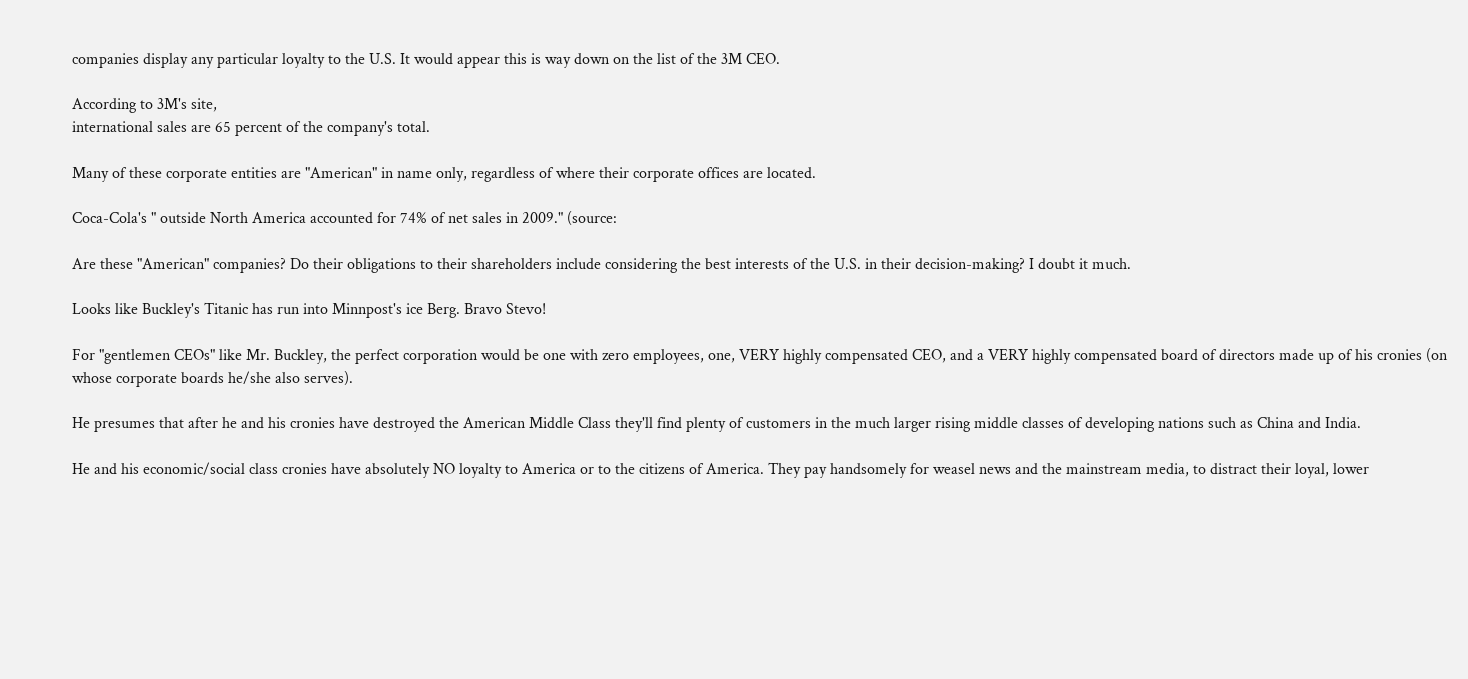companies display any particular loyalty to the U.S. It would appear this is way down on the list of the 3M CEO.

According to 3M's site,
international sales are 65 percent of the company's total.

Many of these corporate entities are "American" in name only, regardless of where their corporate offices are located.

Coca-Cola's " outside North America accounted for 74% of net sales in 2009." (source:

Are these "American" companies? Do their obligations to their shareholders include considering the best interests of the U.S. in their decision-making? I doubt it much.

Looks like Buckley's Titanic has run into Minnpost's ice Berg. Bravo Stevo!

For "gentlemen CEOs" like Mr. Buckley, the perfect corporation would be one with zero employees, one, VERY highly compensated CEO, and a VERY highly compensated board of directors made up of his cronies (on whose corporate boards he/she also serves).

He presumes that after he and his cronies have destroyed the American Middle Class they'll find plenty of customers in the much larger rising middle classes of developing nations such as China and India.

He and his economic/social class cronies have absolutely NO loyalty to America or to the citizens of America. They pay handsomely for weasel news and the mainstream media, to distract their loyal, lower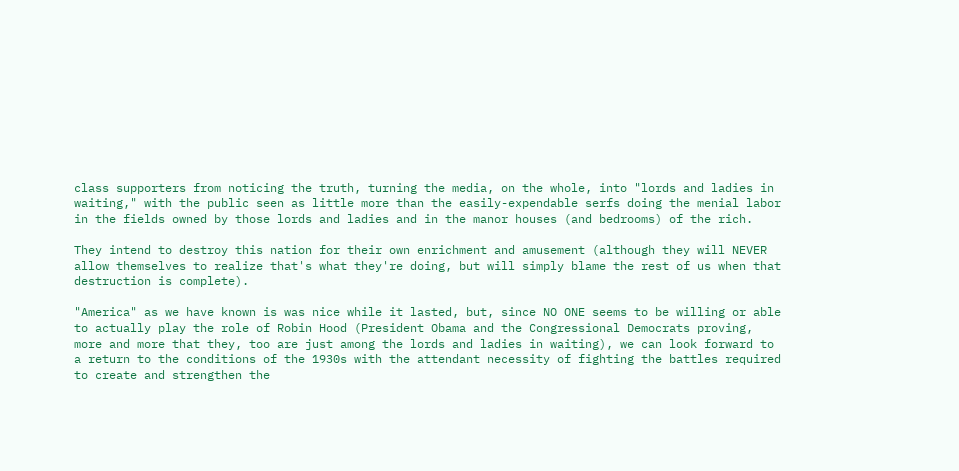class supporters from noticing the truth, turning the media, on the whole, into "lords and ladies in waiting," with the public seen as little more than the easily-expendable serfs doing the menial labor in the fields owned by those lords and ladies and in the manor houses (and bedrooms) of the rich.

They intend to destroy this nation for their own enrichment and amusement (although they will NEVER allow themselves to realize that's what they're doing, but will simply blame the rest of us when that destruction is complete).

"America" as we have known is was nice while it lasted, but, since NO ONE seems to be willing or able to actually play the role of Robin Hood (President Obama and the Congressional Democrats proving, more and more that they, too are just among the lords and ladies in waiting), we can look forward to a return to the conditions of the 1930s with the attendant necessity of fighting the battles required to create and strengthen the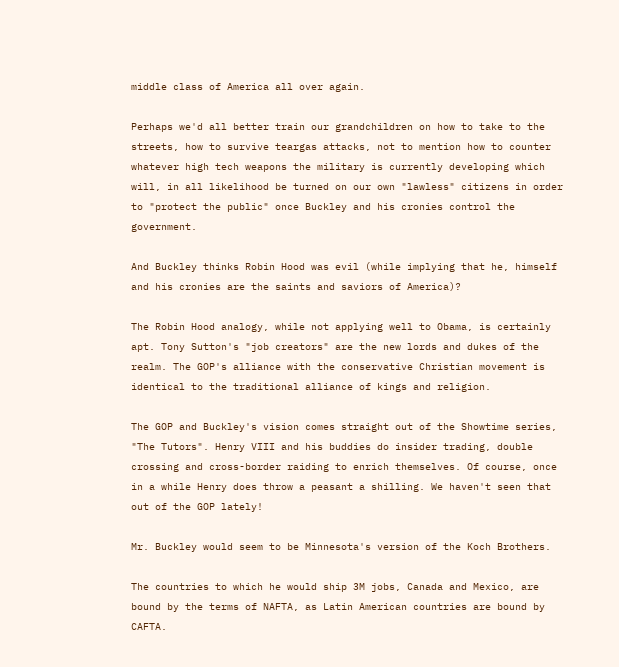middle class of America all over again.

Perhaps we'd all better train our grandchildren on how to take to the streets, how to survive teargas attacks, not to mention how to counter whatever high tech weapons the military is currently developing which will, in all likelihood be turned on our own "lawless" citizens in order to "protect the public" once Buckley and his cronies control the government.

And Buckley thinks Robin Hood was evil (while implying that he, himself and his cronies are the saints and saviors of America)?

The Robin Hood analogy, while not applying well to Obama, is certainly apt. Tony Sutton's "job creators" are the new lords and dukes of the realm. The GOP's alliance with the conservative Christian movement is identical to the traditional alliance of kings and religion.

The GOP and Buckley's vision comes straight out of the Showtime series, "The Tutors". Henry VIII and his buddies do insider trading, double crossing and cross-border raiding to enrich themselves. Of course, once in a while Henry does throw a peasant a shilling. We haven't seen that out of the GOP lately!

Mr. Buckley would seem to be Minnesota's version of the Koch Brothers.

The countries to which he would ship 3M jobs, Canada and Mexico, are bound by the terms of NAFTA, as Latin American countries are bound by CAFTA.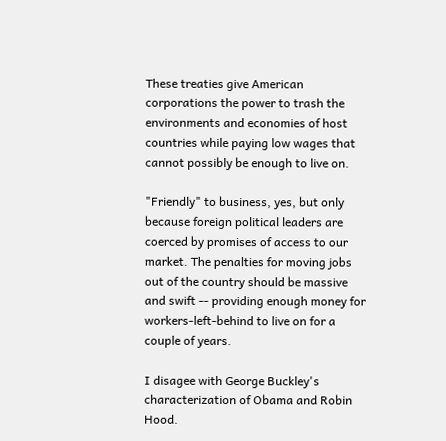These treaties give American corporations the power to trash the environments and economies of host countries while paying low wages that cannot possibly be enough to live on.

"Friendly" to business, yes, but only because foreign political leaders are coerced by promises of access to our market. The penalties for moving jobs out of the country should be massive and swift -- providing enough money for workers-left-behind to live on for a couple of years.

I disagee with George Buckley's characterization of Obama and Robin Hood.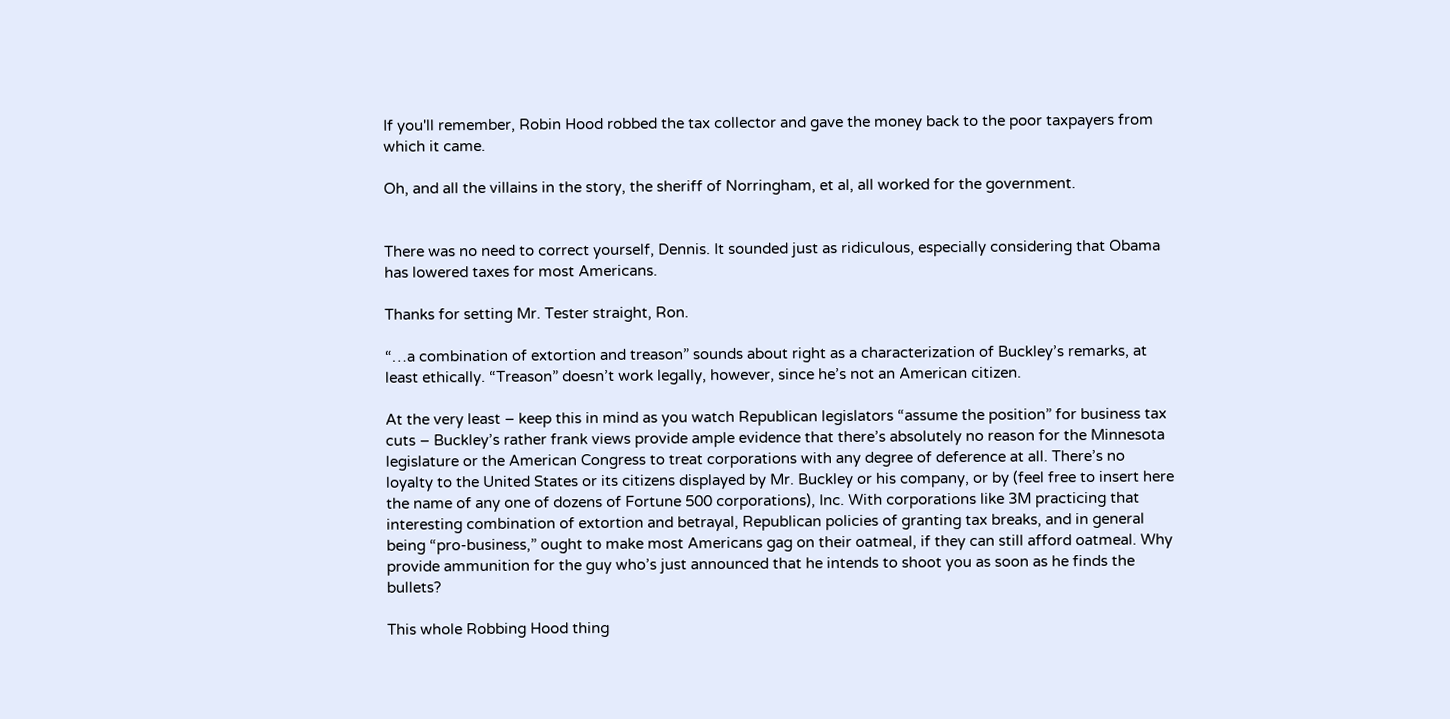If you'll remember, Robin Hood robbed the tax collector and gave the money back to the poor taxpayers from which it came.

Oh, and all the villains in the story, the sheriff of Norringham, et al, all worked for the government.


There was no need to correct yourself, Dennis. It sounded just as ridiculous, especially considering that Obama has lowered taxes for most Americans.

Thanks for setting Mr. Tester straight, Ron.

“…a combination of extortion and treason” sounds about right as a characterization of Buckley’s remarks, at least ethically. “Treason” doesn’t work legally, however, since he’s not an American citizen.

At the very least – keep this in mind as you watch Republican legislators “assume the position” for business tax cuts – Buckley’s rather frank views provide ample evidence that there’s absolutely no reason for the Minnesota legislature or the American Congress to treat corporations with any degree of deference at all. There’s no loyalty to the United States or its citizens displayed by Mr. Buckley or his company, or by (feel free to insert here the name of any one of dozens of Fortune 500 corporations), Inc. With corporations like 3M practicing that interesting combination of extortion and betrayal, Republican policies of granting tax breaks, and in general being “pro-business,” ought to make most Americans gag on their oatmeal, if they can still afford oatmeal. Why provide ammunition for the guy who’s just announced that he intends to shoot you as soon as he finds the bullets?

This whole Robbing Hood thing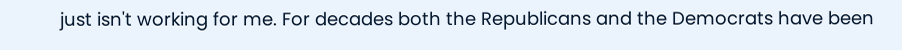just isn't working for me. For decades both the Republicans and the Democrats have been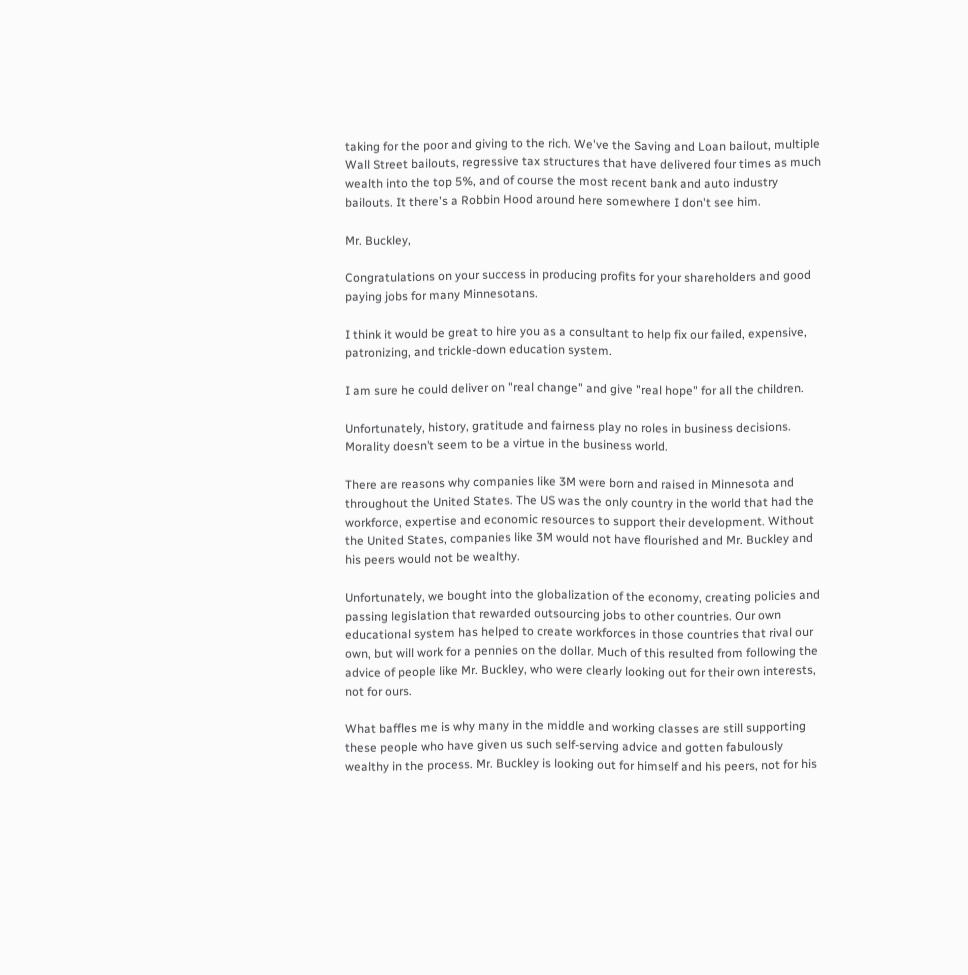taking for the poor and giving to the rich. We've the Saving and Loan bailout, multiple Wall Street bailouts, regressive tax structures that have delivered four times as much wealth into the top 5%, and of course the most recent bank and auto industry bailouts. It there's a Robbin Hood around here somewhere I don't see him.

Mr. Buckley,

Congratulations on your success in producing profits for your shareholders and good paying jobs for many Minnesotans.

I think it would be great to hire you as a consultant to help fix our failed, expensive, patronizing, and trickle-down education system.

I am sure he could deliver on "real change" and give "real hope" for all the children.

Unfortunately, history, gratitude and fairness play no roles in business decisions. Morality doesn’t seem to be a virtue in the business world.

There are reasons why companies like 3M were born and raised in Minnesota and throughout the United States. The US was the only country in the world that had the workforce, expertise and economic resources to support their development. Without the United States, companies like 3M would not have flourished and Mr. Buckley and his peers would not be wealthy.

Unfortunately, we bought into the globalization of the economy, creating policies and passing legislation that rewarded outsourcing jobs to other countries. Our own educational system has helped to create workforces in those countries that rival our own, but will work for a pennies on the dollar. Much of this resulted from following the advice of people like Mr. Buckley, who were clearly looking out for their own interests, not for ours.

What baffles me is why many in the middle and working classes are still supporting these people who have given us such self-serving advice and gotten fabulously wealthy in the process. Mr. Buckley is looking out for himself and his peers, not for his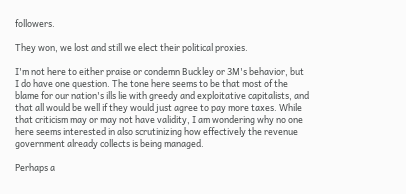followers.

They won, we lost and still we elect their political proxies.

I'm not here to either praise or condemn Buckley or 3M's behavior, but I do have one question. The tone here seems to be that most of the blame for our nation's ills lie with greedy and exploitative capitalists, and that all would be well if they would just agree to pay more taxes. While that criticism may or may not have validity, I am wondering why no one here seems interested in also scrutinizing how effectively the revenue government already collects is being managed.

Perhaps a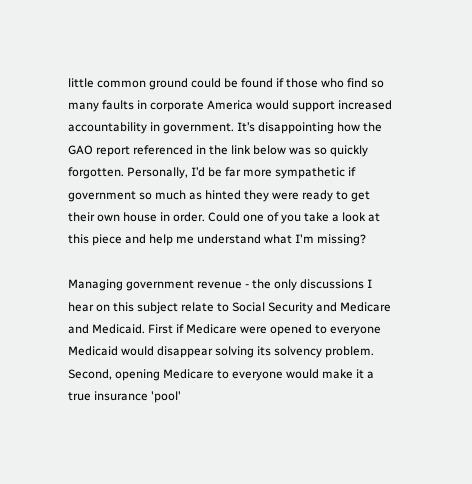little common ground could be found if those who find so many faults in corporate America would support increased accountability in government. It’s disappointing how the GAO report referenced in the link below was so quickly forgotten. Personally, I’d be far more sympathetic if government so much as hinted they were ready to get their own house in order. Could one of you take a look at this piece and help me understand what I'm missing?

Managing government revenue - the only discussions I hear on this subject relate to Social Security and Medicare and Medicaid. First if Medicare were opened to everyone Medicaid would disappear solving its solvency problem. Second, opening Medicare to everyone would make it a true insurance 'pool'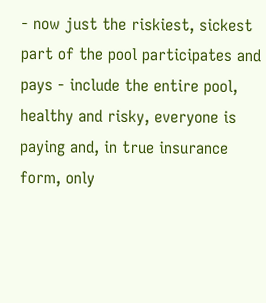- now just the riskiest, sickest part of the pool participates and pays - include the entire pool, healthy and risky, everyone is paying and, in true insurance form, only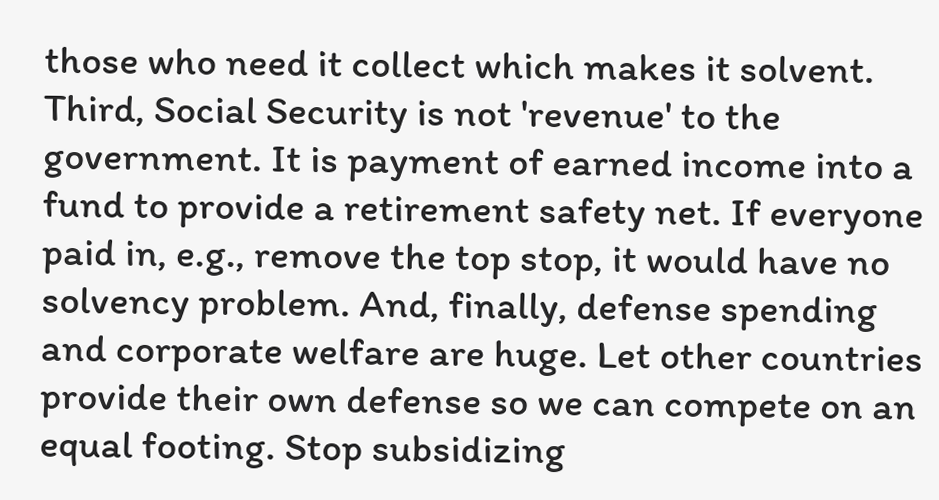those who need it collect which makes it solvent. Third, Social Security is not 'revenue' to the government. It is payment of earned income into a fund to provide a retirement safety net. If everyone paid in, e.g., remove the top stop, it would have no solvency problem. And, finally, defense spending and corporate welfare are huge. Let other countries provide their own defense so we can compete on an equal footing. Stop subsidizing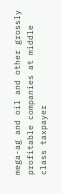mega-ag and oil and other grossly profitable companies at middle class taxpayer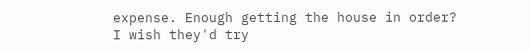expense. Enough getting the house in order? I wish they'd try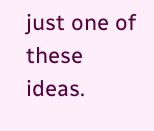just one of these ideas.